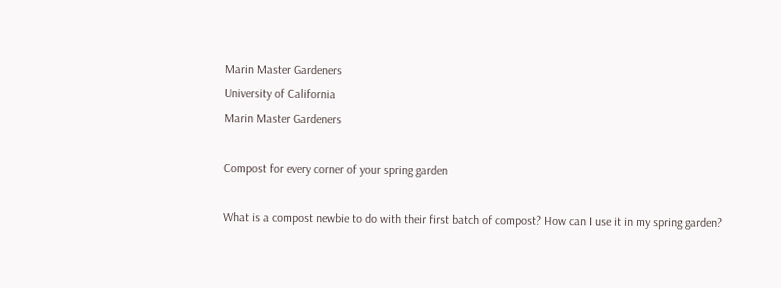Marin Master Gardeners
University of California
Marin Master Gardeners

Compost for every corner of your spring garden

What is a compost newbie to do with their first batch of compost? How can I use it in my spring garden?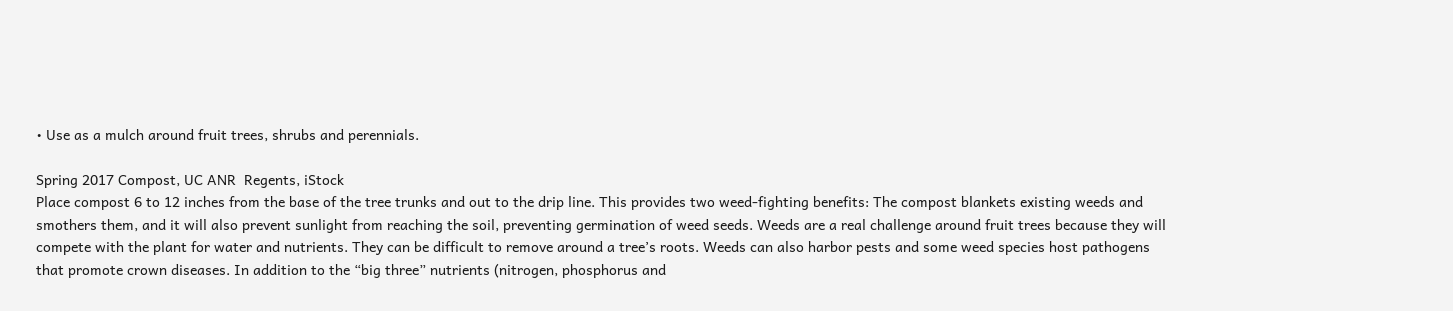• Use as a mulch around fruit trees, shrubs and perennials.

Spring 2017 Compost, UC ANR  Regents, iStock
Place compost 6 to 12 inches from the base of the tree trunks and out to the drip line. This provides two weed-fighting benefits: The compost blankets existing weeds and smothers them, and it will also prevent sunlight from reaching the soil, preventing germination of weed seeds. Weeds are a real challenge around fruit trees because they will compete with the plant for water and nutrients. They can be difficult to remove around a tree’s roots. Weeds can also harbor pests and some weed species host pathogens that promote crown diseases. In addition to the “big three” nutrients (nitrogen, phosphorus and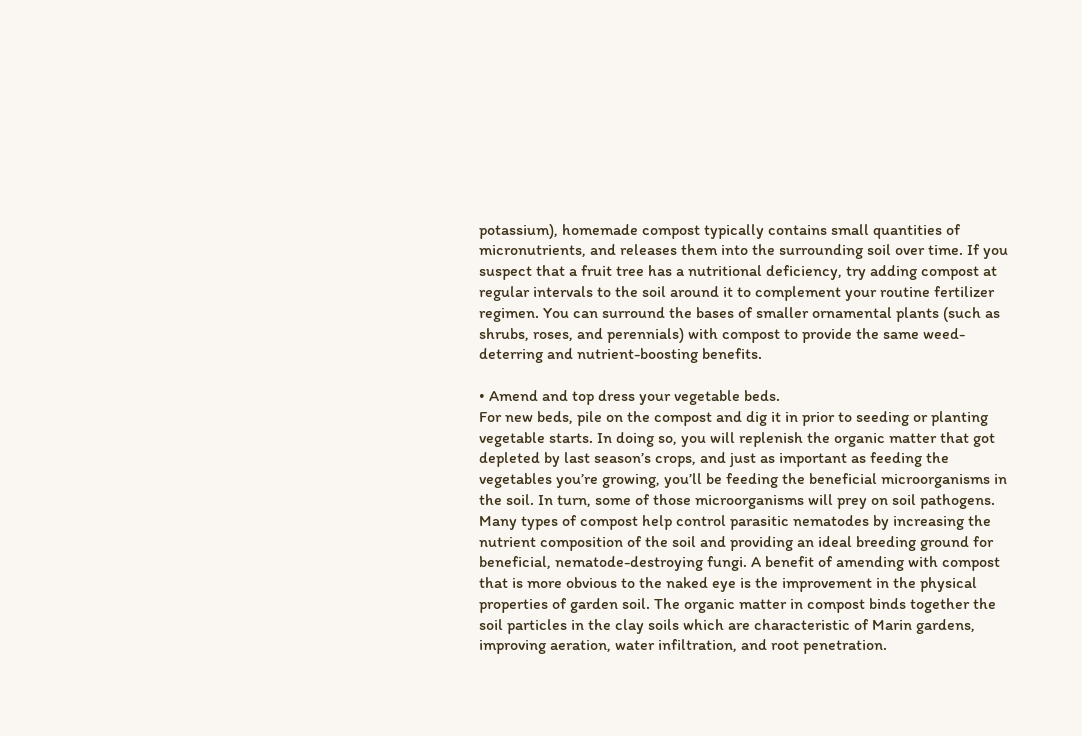potassium), homemade compost typically contains small quantities of micronutrients, and releases them into the surrounding soil over time. If you suspect that a fruit tree has a nutritional deficiency, try adding compost at regular intervals to the soil around it to complement your routine fertilizer regimen. You can surround the bases of smaller ornamental plants (such as shrubs, roses, and perennials) with compost to provide the same weed-deterring and nutrient-boosting benefits.

• Amend and top dress your vegetable beds.
For new beds, pile on the compost and dig it in prior to seeding or planting vegetable starts. In doing so, you will replenish the organic matter that got depleted by last season’s crops, and just as important as feeding the vegetables you’re growing, you’ll be feeding the beneficial microorganisms in the soil. In turn, some of those microorganisms will prey on soil pathogens. Many types of compost help control parasitic nematodes by increasing the nutrient composition of the soil and providing an ideal breeding ground for beneficial, nematode-destroying fungi. A benefit of amending with compost that is more obvious to the naked eye is the improvement in the physical properties of garden soil. The organic matter in compost binds together the soil particles in the clay soils which are characteristic of Marin gardens, improving aeration, water infiltration, and root penetration.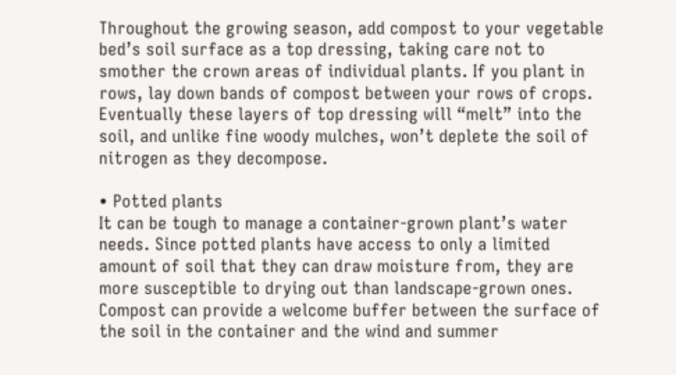Throughout the growing season, add compost to your vegetable bed’s soil surface as a top dressing, taking care not to smother the crown areas of individual plants. If you plant in rows, lay down bands of compost between your rows of crops. Eventually these layers of top dressing will “melt” into the soil, and unlike fine woody mulches, won’t deplete the soil of nitrogen as they decompose.

• Potted plants
It can be tough to manage a container-grown plant’s water needs. Since potted plants have access to only a limited amount of soil that they can draw moisture from, they are more susceptible to drying out than landscape-grown ones. Compost can provide a welcome buffer between the surface of the soil in the container and the wind and summer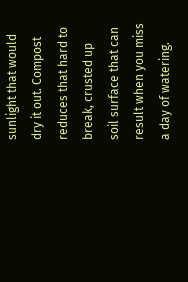sunlight that would dry it out. Compost reduces that hard to break, crusted up soil surface that can result when you miss a day of watering.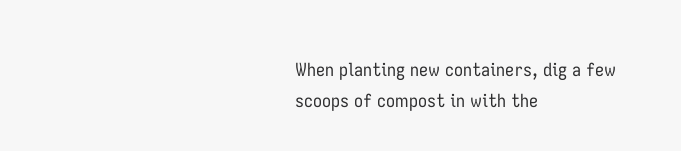When planting new containers, dig a few scoops of compost in with the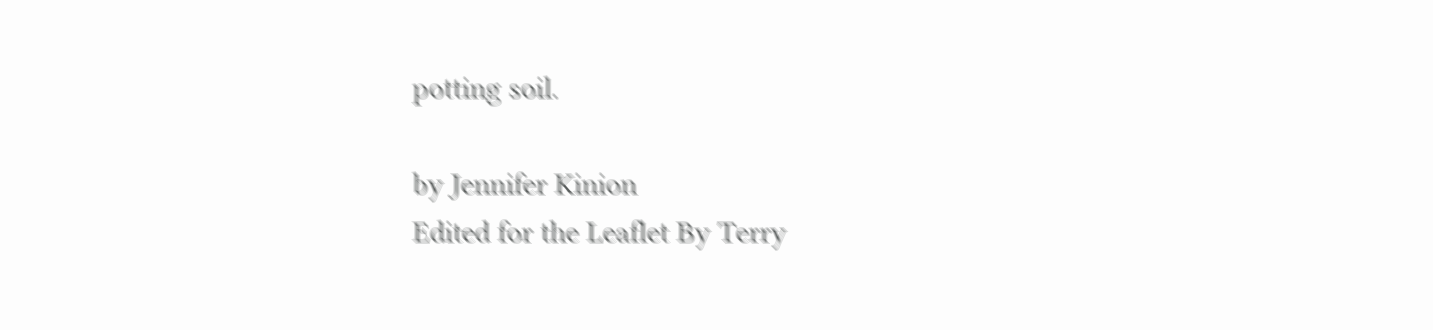potting soil.

by Jennifer Kinion
Edited for the Leaflet By Terry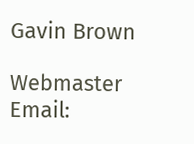Gavin Brown

Webmaster Email: